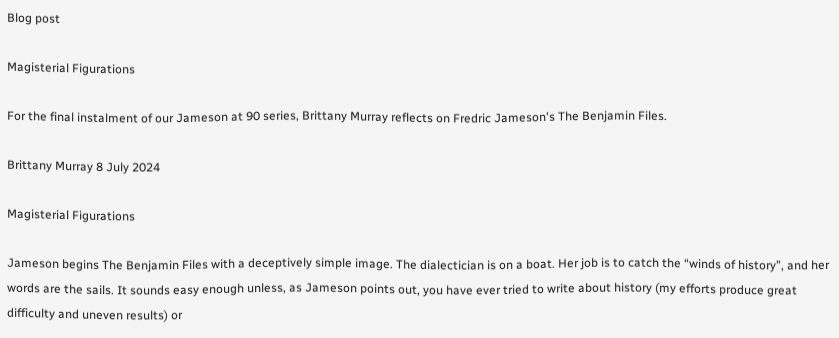Blog post

Magisterial Figurations

For the final instalment of our Jameson at 90 series, Brittany Murray reflects on Fredric Jameson's The Benjamin Files.

Brittany Murray 8 July 2024

Magisterial Figurations

Jameson begins The Benjamin Files with a deceptively simple image. The dialectician is on a boat. Her job is to catch the “winds of history”, and her words are the sails. It sounds easy enough unless, as Jameson points out, you have ever tried to write about history (my efforts produce great difficulty and uneven results) or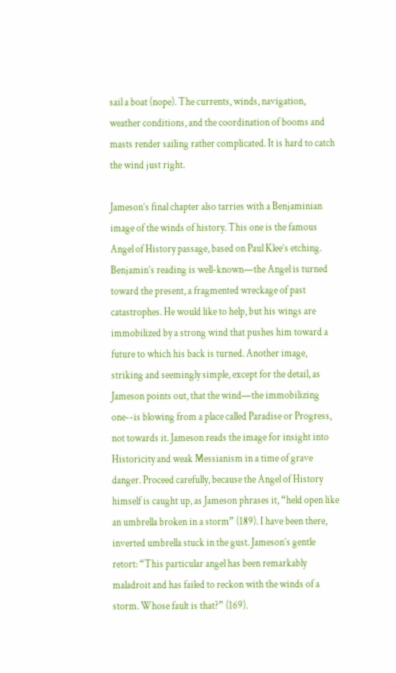sail a boat (nope). The currents, winds, navigation, weather conditions, and the coordination of booms and masts render sailing rather complicated. It is hard to catch the wind just right.

Jameson’s final chapter also tarries with a Benjaminian image of the winds of history. This one is the famous Angel of History passage, based on Paul Klee’s etching. Benjamin’s reading is well-known—the Angel is turned toward the present, a fragmented wreckage of past catastrophes. He would like to help, but his wings are immobilized by a strong wind that pushes him toward a future to which his back is turned. Another image, striking and seemingly simple, except for the detail, as Jameson points out, that the wind—the immobilizing one--is blowing from a place called Paradise or Progress, not towards it. Jameson reads the image for insight into Historicity and weak Messianism in a time of grave danger. Proceed carefully, because the Angel of History himself is caught up, as Jameson phrases it, “held open like an umbrella broken in a storm” (189). I have been there, inverted umbrella stuck in the gust. Jameson’s gentle retort: “This particular angel has been remarkably maladroit and has failed to reckon with the winds of a storm. Whose fault is that?” (169).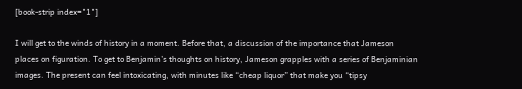[book-strip index="1"]

I will get to the winds of history in a moment. Before that, a discussion of the importance that Jameson places on figuration. To get to Benjamin’s thoughts on history, Jameson grapples with a series of Benjaminian images. The present can feel intoxicating, with minutes like “cheap liquor” that make you “tipsy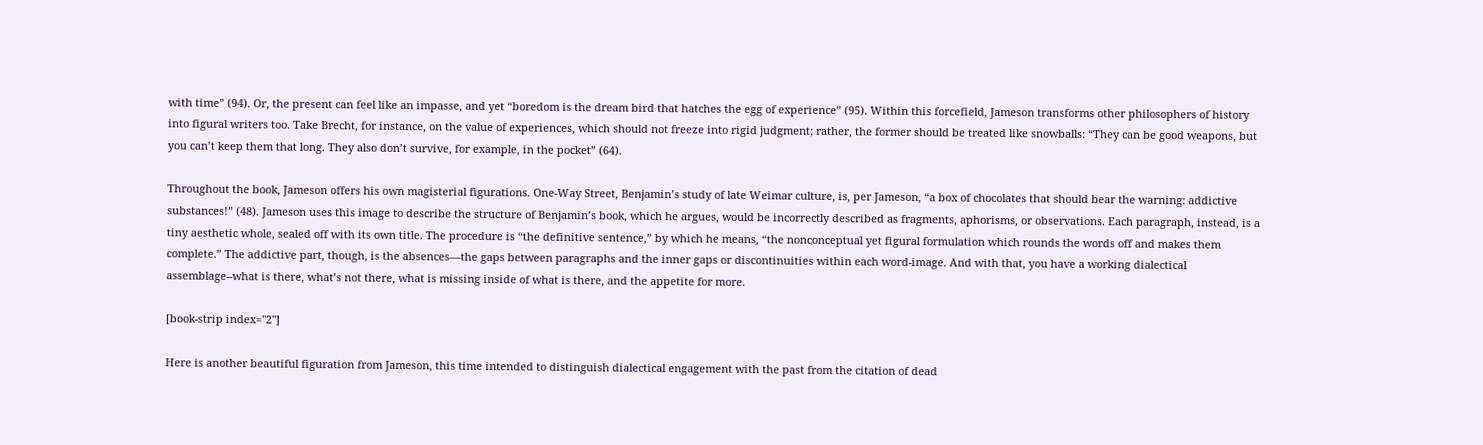with time” (94). Or, the present can feel like an impasse, and yet “boredom is the dream bird that hatches the egg of experience” (95). Within this forcefield, Jameson transforms other philosophers of history into figural writers too. Take Brecht, for instance, on the value of experiences, which should not freeze into rigid judgment; rather, the former should be treated like snowballs: “They can be good weapons, but you can’t keep them that long. They also don’t survive, for example, in the pocket” (64).

Throughout the book, Jameson offers his own magisterial figurations. One-Way Street, Benjamin’s study of late Weimar culture, is, per Jameson, “a box of chocolates that should bear the warning: addictive substances!” (48). Jameson uses this image to describe the structure of Benjamin’s book, which he argues, would be incorrectly described as fragments, aphorisms, or observations. Each paragraph, instead, is a tiny aesthetic whole, sealed off with its own title. The procedure is “the definitive sentence,” by which he means, “the nonconceptual yet figural formulation which rounds the words off and makes them complete.” The addictive part, though, is the absences—the gaps between paragraphs and the inner gaps or discontinuities within each word-image. And with that, you have a working dialectical assemblage--what is there, what’s not there, what is missing inside of what is there, and the appetite for more.

[book-strip index="2"]

Here is another beautiful figuration from Jameson, this time intended to distinguish dialectical engagement with the past from the citation of dead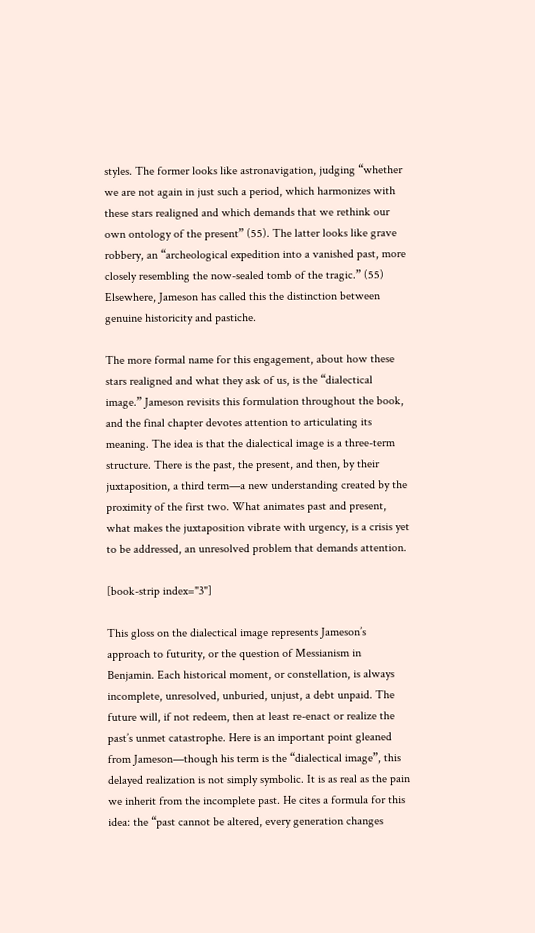styles. The former looks like astronavigation, judging “whether we are not again in just such a period, which harmonizes with these stars realigned and which demands that we rethink our own ontology of the present” (55). The latter looks like grave robbery, an “archeological expedition into a vanished past, more closely resembling the now-sealed tomb of the tragic.” (55) Elsewhere, Jameson has called this the distinction between genuine historicity and pastiche.

The more formal name for this engagement, about how these stars realigned and what they ask of us, is the “dialectical image.” Jameson revisits this formulation throughout the book, and the final chapter devotes attention to articulating its meaning. The idea is that the dialectical image is a three-term structure. There is the past, the present, and then, by their juxtaposition, a third term—a new understanding created by the proximity of the first two. What animates past and present, what makes the juxtaposition vibrate with urgency, is a crisis yet to be addressed, an unresolved problem that demands attention.

[book-strip index="3"]

This gloss on the dialectical image represents Jameson’s approach to futurity, or the question of Messianism in Benjamin. Each historical moment, or constellation, is always incomplete, unresolved, unburied, unjust, a debt unpaid. The future will, if not redeem, then at least re-enact or realize the past’s unmet catastrophe. Here is an important point gleaned from Jameson—though his term is the “dialectical image”, this delayed realization is not simply symbolic. It is as real as the pain we inherit from the incomplete past. He cites a formula for this idea: the “past cannot be altered, every generation changes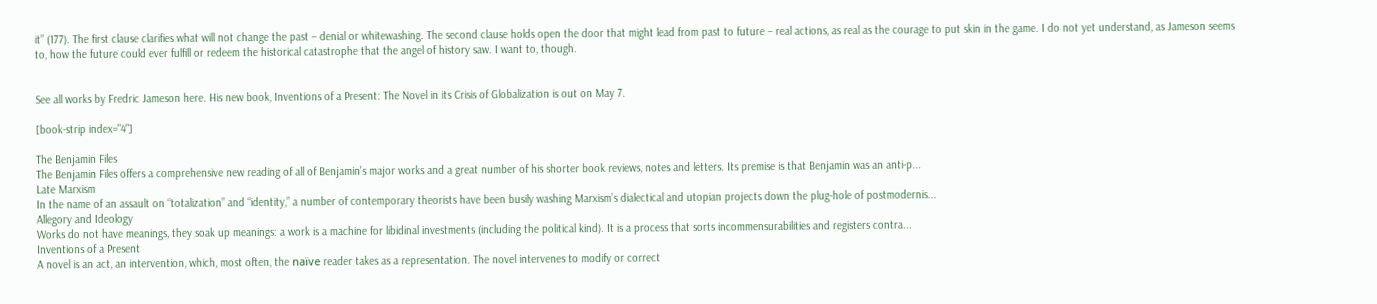it” (177). The first clause clarifies what will not change the past – denial or whitewashing. The second clause holds open the door that might lead from past to future – real actions, as real as the courage to put skin in the game. I do not yet understand, as Jameson seems to, how the future could ever fulfill or redeem the historical catastrophe that the angel of history saw. I want to, though.


See all works by Fredric Jameson here. His new book, Inventions of a Present: The Novel in its Crisis of Globalization is out on May 7.

[book-strip index="4"]

The Benjamin Files
The Benjamin Files offers a comprehensive new reading of all of Benjamin's major works and a great number of his shorter book reviews, notes and letters. Its premise is that Benjamin was an anti-p...
Late Marxism
In the name of an assault on “totalization” and “identity,” a number of contemporary theorists have been busily washing Marxism’s dialectical and utopian projects down the plug-hole of postmodernis...
Allegory and Ideology
Works do not have meanings, they soak up meanings: a work is a machine for libidinal investments (including the political kind). It is a process that sorts incommensurabilities and registers contra...
Inventions of a Present
A novel is an act, an intervention, which, most often, the naïve reader takes as a representation. The novel intervenes to modify or correct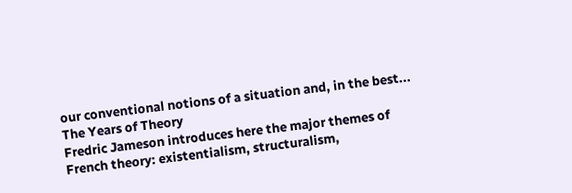our conventional notions of a situation and, in the best...
The Years of Theory
Fredric Jameson introduces here the major themes of French theory: existentialism, structuralism,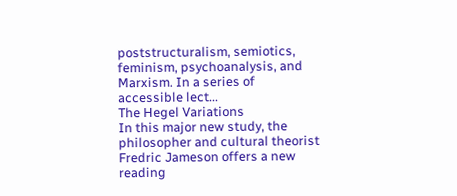poststructuralism, semiotics, feminism, psychoanalysis, and Marxism. In a series of accessible lect...
The Hegel Variations
In this major new study, the philosopher and cultural theorist Fredric Jameson offers a new reading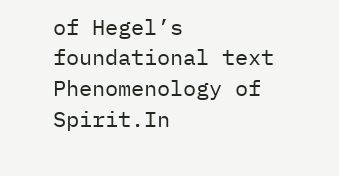of Hegel’s foundational text Phenomenology of Spirit.In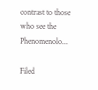contrast to those who see the Phenomenolo...

Filed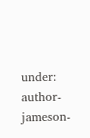under: author-jameson-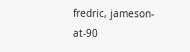fredric, jameson-at-90